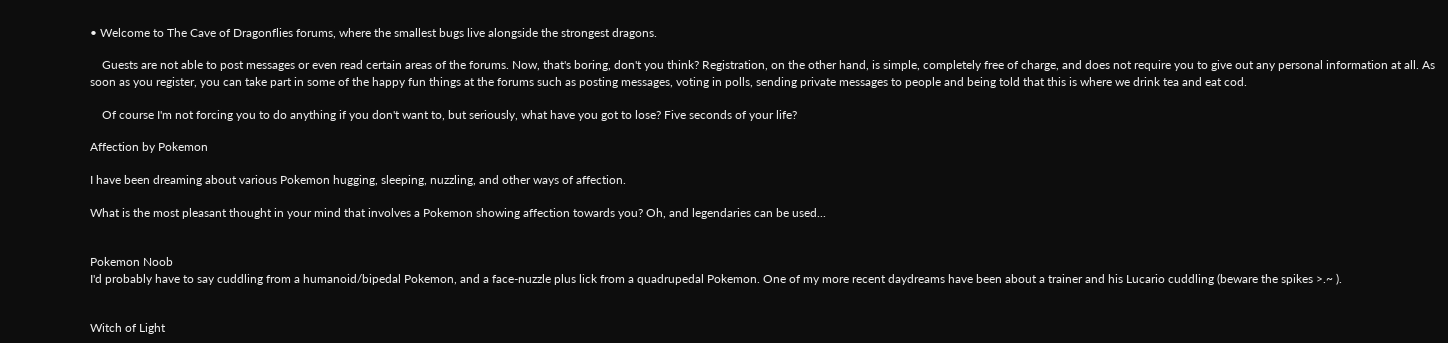• Welcome to The Cave of Dragonflies forums, where the smallest bugs live alongside the strongest dragons.

    Guests are not able to post messages or even read certain areas of the forums. Now, that's boring, don't you think? Registration, on the other hand, is simple, completely free of charge, and does not require you to give out any personal information at all. As soon as you register, you can take part in some of the happy fun things at the forums such as posting messages, voting in polls, sending private messages to people and being told that this is where we drink tea and eat cod.

    Of course I'm not forcing you to do anything if you don't want to, but seriously, what have you got to lose? Five seconds of your life?

Affection by Pokemon

I have been dreaming about various Pokemon hugging, sleeping, nuzzling, and other ways of affection.

What is the most pleasant thought in your mind that involves a Pokemon showing affection towards you? Oh, and legendaries can be used...


Pokemon Noob
I'd probably have to say cuddling from a humanoid/bipedal Pokemon, and a face-nuzzle plus lick from a quadrupedal Pokemon. One of my more recent daydreams have been about a trainer and his Lucario cuddling (beware the spikes >.~ ).


Witch of Light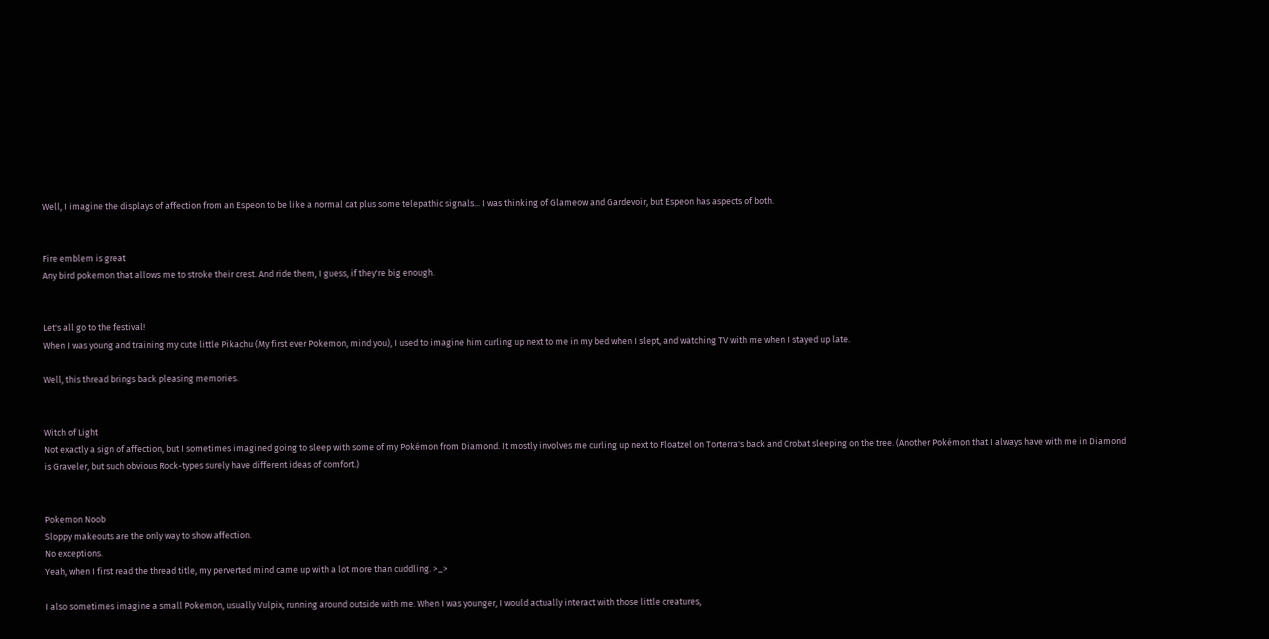Well, I imagine the displays of affection from an Espeon to be like a normal cat plus some telepathic signals... I was thinking of Glameow and Gardevoir, but Espeon has aspects of both.


Fire emblem is great
Any bird pokemon that allows me to stroke their crest. And ride them, I guess, if they're big enough.


Let's all go to the festival!
When I was young and training my cute little Pikachu (My first ever Pokemon, mind you), I used to imagine him curling up next to me in my bed when I slept, and watching TV with me when I stayed up late.

Well, this thread brings back pleasing memories.


Witch of Light
Not exactly a sign of affection, but I sometimes imagined going to sleep with some of my Pokémon from Diamond. It mostly involves me curling up next to Floatzel on Torterra's back and Crobat sleeping on the tree. (Another Pokémon that I always have with me in Diamond is Graveler, but such obvious Rock-types surely have different ideas of comfort.)


Pokemon Noob
Sloppy makeouts are the only way to show affection.
No exceptions.
Yeah, when I first read the thread title, my perverted mind came up with a lot more than cuddling. >_>

I also sometimes imagine a small Pokemon, usually Vulpix, running around outside with me. When I was younger, I would actually interact with those little creatures,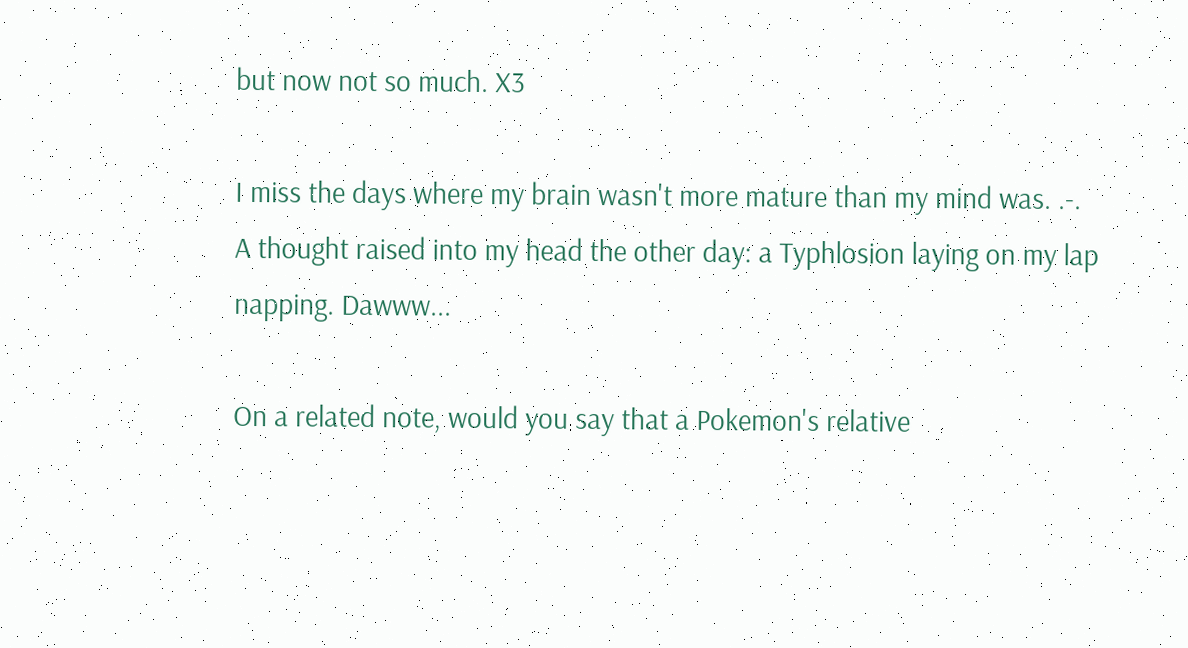but now not so much. X3

I miss the days where my brain wasn't more mature than my mind was. .-.
A thought raised into my head the other day: a Typhlosion laying on my lap napping. Dawww...

On a related note, would you say that a Pokemon's relative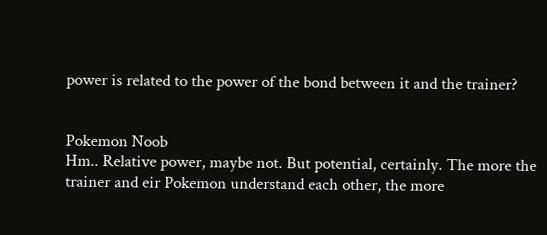power is related to the power of the bond between it and the trainer?


Pokemon Noob
Hm.. Relative power, maybe not. But potential, certainly. The more the trainer and eir Pokemon understand each other, the more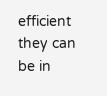efficient they can be in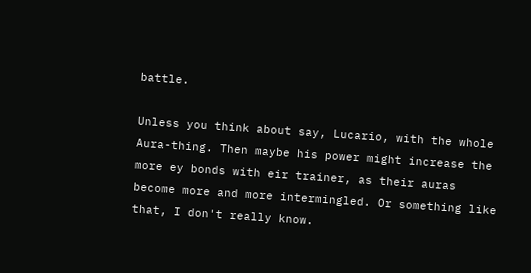battle.

Unless you think about say, Lucario, with the whole Aura-thing. Then maybe his power might increase the more ey bonds with eir trainer, as their auras become more and more intermingled. Or something like that, I don't really know.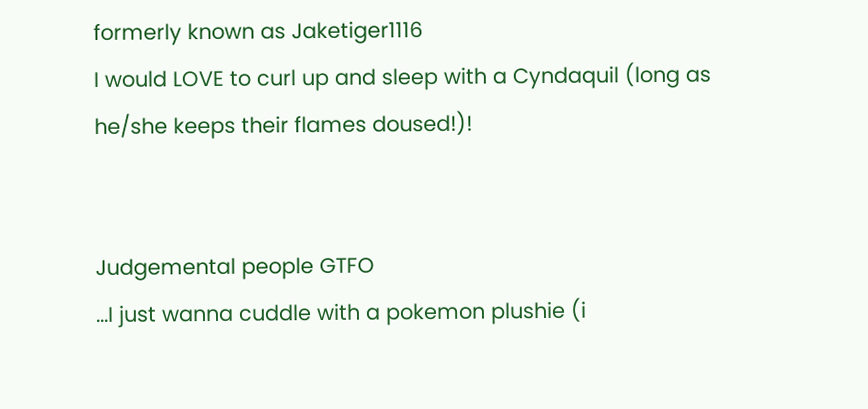formerly known as Jaketiger1116
I would LOVE to curl up and sleep with a Cyndaquil (long as he/she keeps their flames doused!)!


Judgemental people GTFO
...I just wanna cuddle with a pokemon plushie (i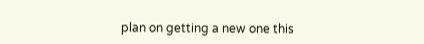plan on getting a new one this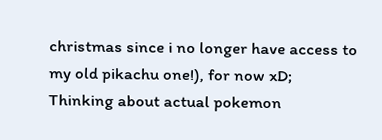christmas since i no longer have access to my old pikachu one!), for now xD; Thinking about actual pokemon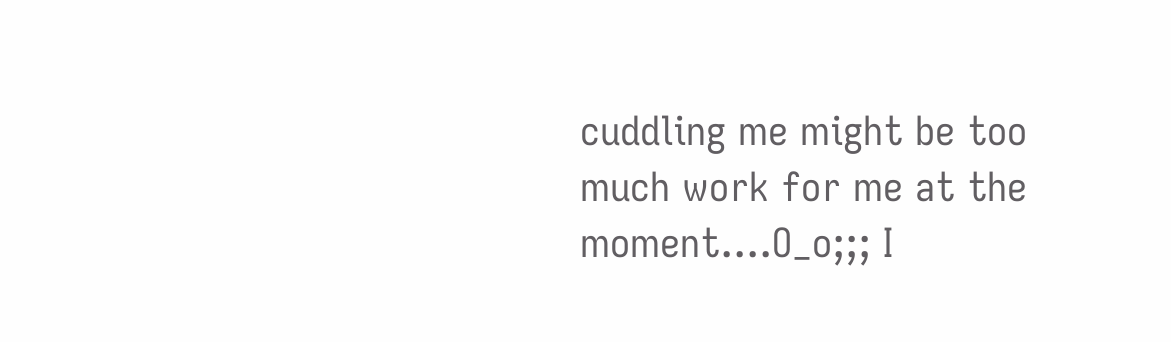cuddling me might be too much work for me at the moment....O_o;;; I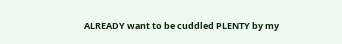ALREADY want to be cuddled PLENTY by my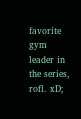favorite gym leader in the series, rofl. xD;